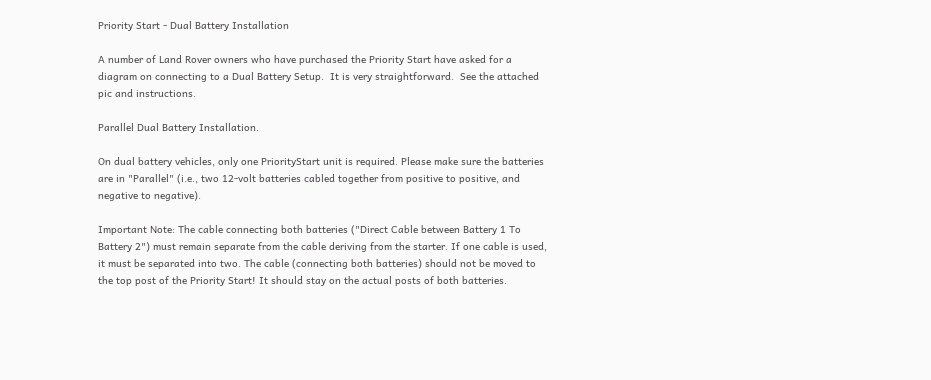Priority Start - Dual Battery Installation

A number of Land Rover owners who have purchased the Priority Start have asked for a diagram on connecting to a Dual Battery Setup.  It is very straightforward.  See the attached pic and instructions.

Parallel Dual Battery Installation.

On dual battery vehicles, only one PriorityStart unit is required. Please make sure the batteries are in "Parallel" (i.e., two 12-volt batteries cabled together from positive to positive, and negative to negative).

Important Note: The cable connecting both batteries ("Direct Cable between Battery 1 To Battery 2") must remain separate from the cable deriving from the starter. If one cable is used, it must be separated into two. The cable (connecting both batteries) should not be moved to the top post of the Priority Start! It should stay on the actual posts of both batteries.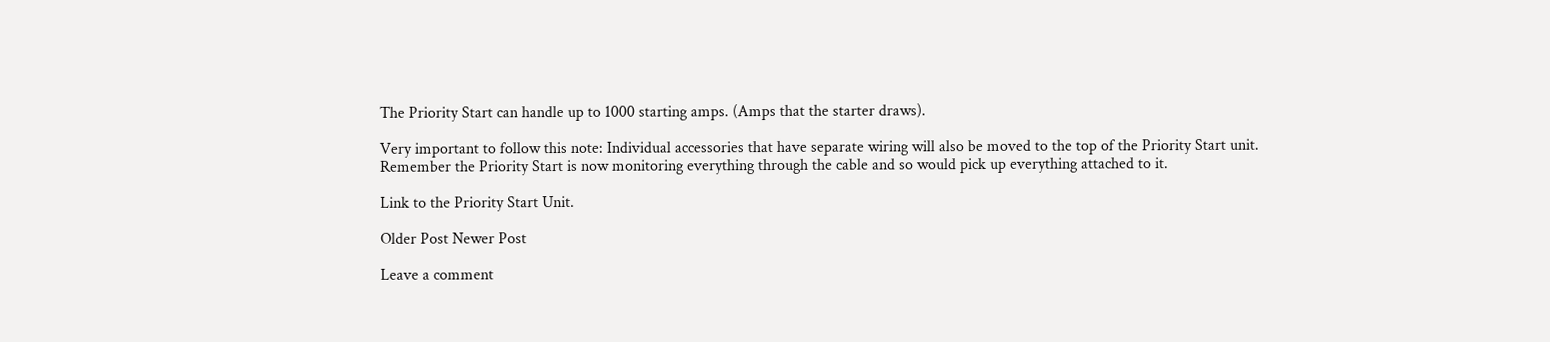The Priority Start can handle up to 1000 starting amps. (Amps that the starter draws).

Very important to follow this note: Individual accessories that have separate wiring will also be moved to the top of the Priority Start unit.
Remember the Priority Start is now monitoring everything through the cable and so would pick up everything attached to it.

Link to the Priority Start Unit.

Older Post Newer Post

Leave a comment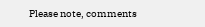Please note, comments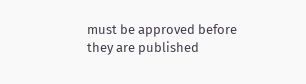must be approved before they are published